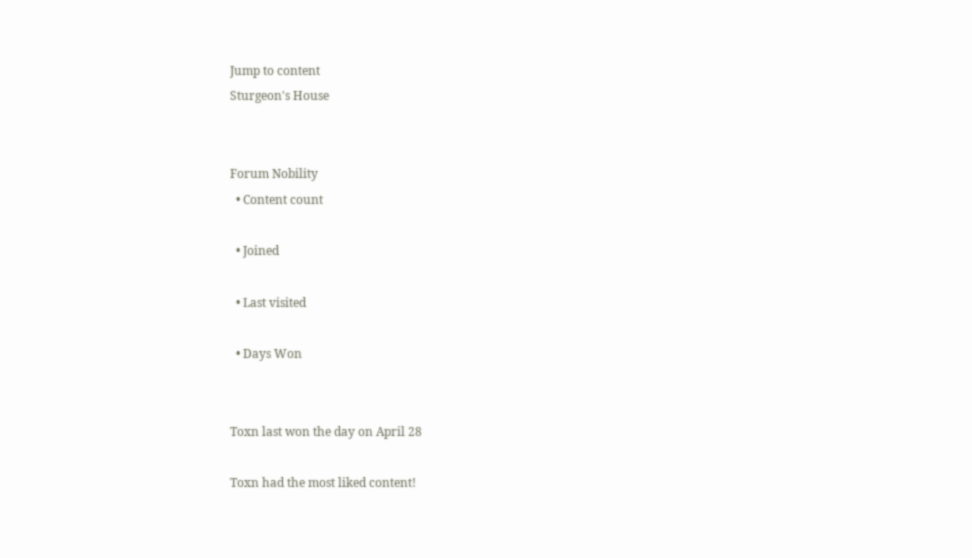Jump to content
Sturgeon's House


Forum Nobility
  • Content count

  • Joined

  • Last visited

  • Days Won


Toxn last won the day on April 28

Toxn had the most liked content!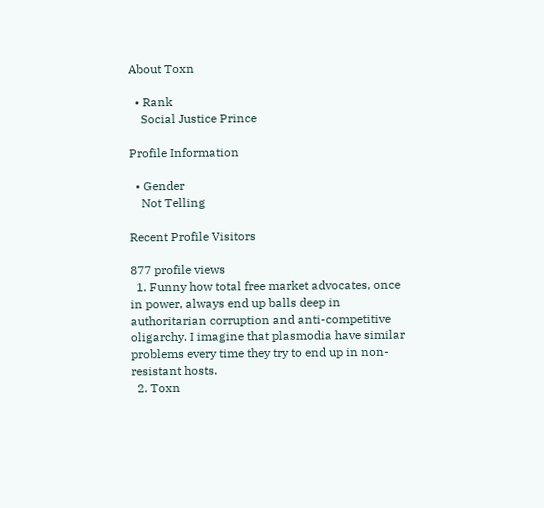About Toxn

  • Rank
    Social Justice Prince

Profile Information

  • Gender
    Not Telling

Recent Profile Visitors

877 profile views
  1. Funny how total free market advocates, once in power, always end up balls deep in authoritarian corruption and anti-competitive oligarchy. I imagine that plasmodia have similar problems every time they try to end up in non-resistant hosts.
  2. Toxn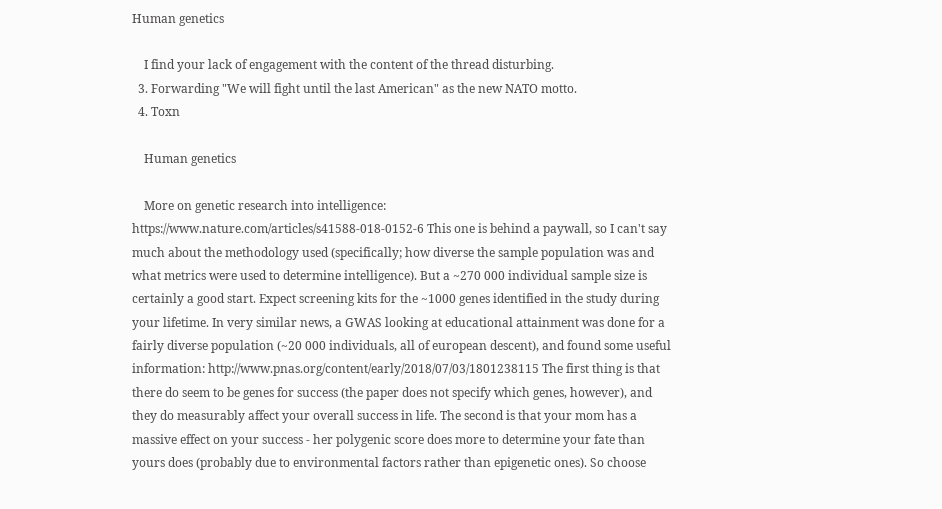Human genetics

    I find your lack of engagement with the content of the thread disturbing.
  3. Forwarding "We will fight until the last American" as the new NATO motto.
  4. Toxn

    Human genetics

    More on genetic research into intelligence: https://www.nature.com/articles/s41588-018-0152-6 This one is behind a paywall, so I can't say much about the methodology used (specifically; how diverse the sample population was and what metrics were used to determine intelligence). But a ~270 000 individual sample size is certainly a good start. Expect screening kits for the ~1000 genes identified in the study during your lifetime. In very similar news, a GWAS looking at educational attainment was done for a fairly diverse population (~20 000 individuals, all of european descent), and found some useful information: http://www.pnas.org/content/early/2018/07/03/1801238115 The first thing is that there do seem to be genes for success (the paper does not specify which genes, however), and they do measurably affect your overall success in life. The second is that your mom has a massive effect on your success - her polygenic score does more to determine your fate than yours does (probably due to environmental factors rather than epigenetic ones). So choose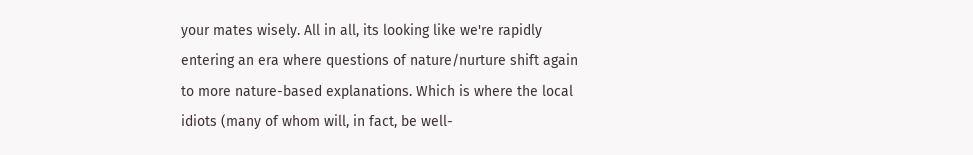your mates wisely. All in all, its looking like we're rapidly entering an era where questions of nature/nurture shift again to more nature-based explanations. Which is where the local idiots (many of whom will, in fact, be well-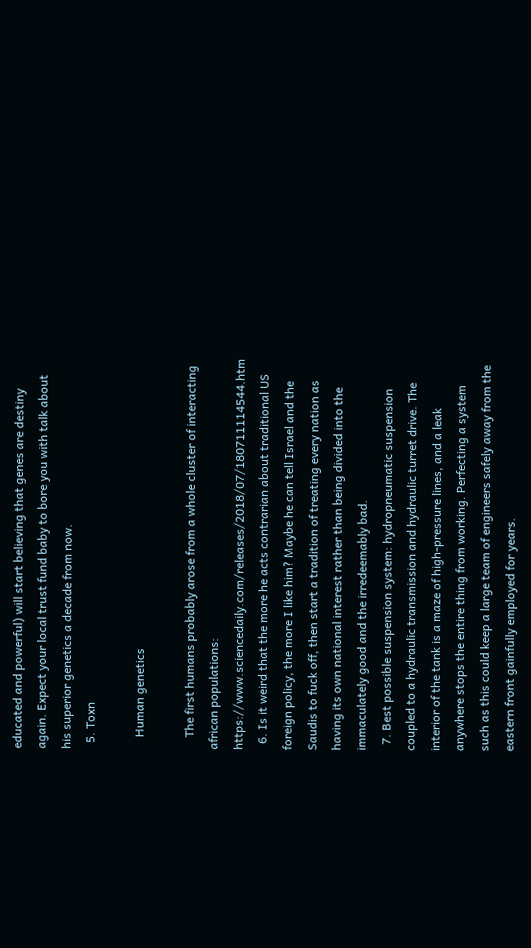educated and powerful) will start believing that genes are destiny again. Expect your local trust fund baby to bore you with talk about his superior genetics a decade from now.
  5. Toxn

    Human genetics

    The first humans probably arose from a whole cluster of interacting african populations: https://www.sciencedaily.com/releases/2018/07/180711114544.htm
  6. Is it weird that the more he acts contrarian about traditional US foreign policy, the more I like him? Maybe he can tell Israel and the Saudis to fuck off, then start a tradition of treating every nation as having its own national interest rather than being divided into the immaculately good and the irredeemably bad.
  7. Best possible suspension system: hydropneumatic suspension coupled to a hydraulic transmission and hydraulic turret drive. The interior of the tank is a maze of high-pressure lines, and a leak anywhere stops the entire thing from working. Perfecting a system such as this could keep a large team of engineers safely away from the eastern front gainfully employed for years.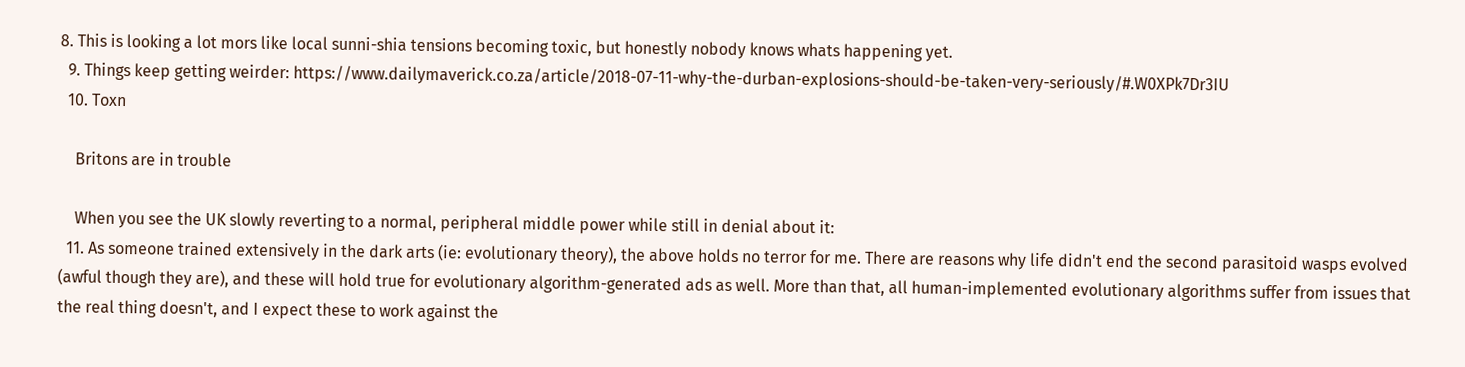8. This is looking a lot mors like local sunni-shia tensions becoming toxic, but honestly nobody knows whats happening yet.
  9. Things keep getting weirder: https://www.dailymaverick.co.za/article/2018-07-11-why-the-durban-explosions-should-be-taken-very-seriously/#.W0XPk7Dr3IU
  10. Toxn

    Britons are in trouble

    When you see the UK slowly reverting to a normal, peripheral middle power while still in denial about it:
  11. As someone trained extensively in the dark arts (ie: evolutionary theory), the above holds no terror for me. There are reasons why life didn't end the second parasitoid wasps evolved (awful though they are), and these will hold true for evolutionary algorithm-generated ads as well. More than that, all human-implemented evolutionary algorithms suffer from issues that the real thing doesn't, and I expect these to work against the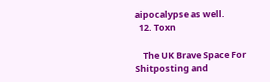aipocalypse as well.
  12. Toxn

    The UK Brave Space For Shitposting and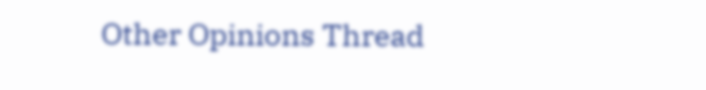Other Opinions Thread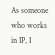As someone who works in IP, I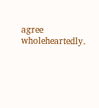agree wholeheartedly.